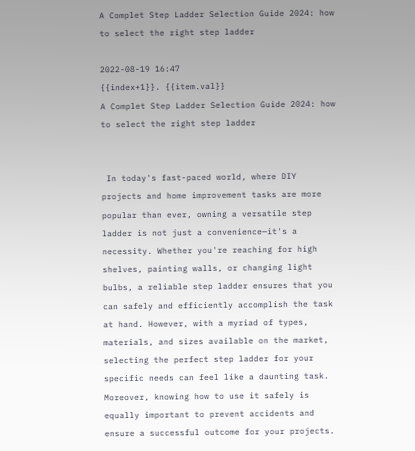A Complet Step Ladder Selection Guide 2024: how to select the right step ladder

2022-08-19 16:47
{{index+1}}. {{item.val}}
A Complet Step Ladder Selection Guide 2024: how to select the right step ladder


 In today's fast-paced world, where DIY projects and home improvement tasks are more popular than ever, owning a versatile step ladder is not just a convenience—it's a necessity. Whether you're reaching for high shelves, painting walls, or changing light bulbs, a reliable step ladder ensures that you can safely and efficiently accomplish the task at hand. However, with a myriad of types, materials, and sizes available on the market, selecting the perfect step ladder for your specific needs can feel like a daunting task. Moreover, knowing how to use it safely is equally important to prevent accidents and ensure a successful outcome for your projects.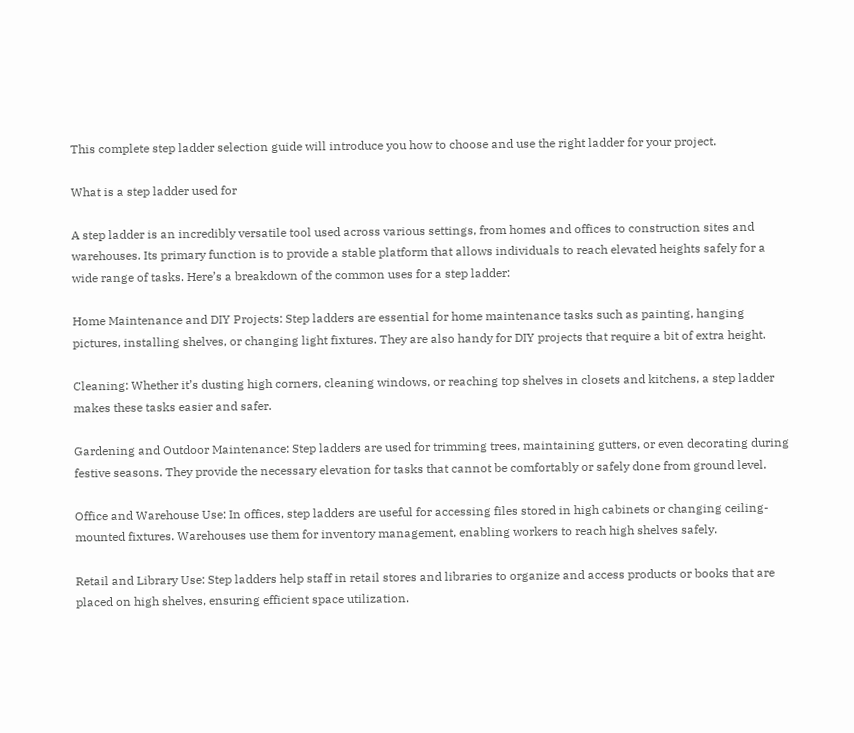This complete step ladder selection guide will introduce you how to choose and use the right ladder for your project.

What is a step ladder used for

A step ladder is an incredibly versatile tool used across various settings, from homes and offices to construction sites and warehouses. Its primary function is to provide a stable platform that allows individuals to reach elevated heights safely for a wide range of tasks. Here’s a breakdown of the common uses for a step ladder:

Home Maintenance and DIY Projects: Step ladders are essential for home maintenance tasks such as painting, hanging pictures, installing shelves, or changing light fixtures. They are also handy for DIY projects that require a bit of extra height.

Cleaning: Whether it’s dusting high corners, cleaning windows, or reaching top shelves in closets and kitchens, a step ladder makes these tasks easier and safer.

Gardening and Outdoor Maintenance: Step ladders are used for trimming trees, maintaining gutters, or even decorating during festive seasons. They provide the necessary elevation for tasks that cannot be comfortably or safely done from ground level.

Office and Warehouse Use: In offices, step ladders are useful for accessing files stored in high cabinets or changing ceiling-mounted fixtures. Warehouses use them for inventory management, enabling workers to reach high shelves safely.

Retail and Library Use: Step ladders help staff in retail stores and libraries to organize and access products or books that are placed on high shelves, ensuring efficient space utilization.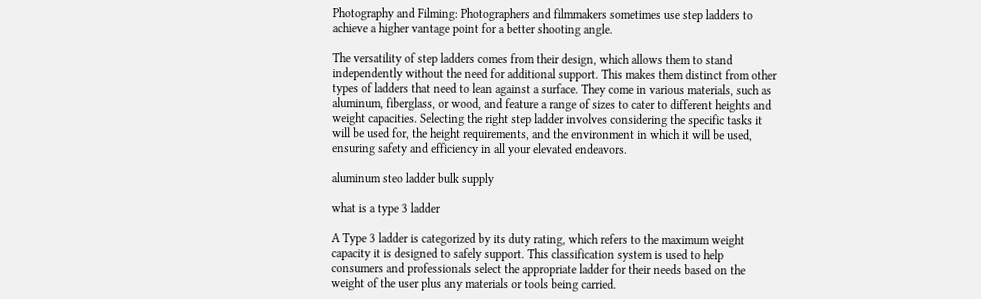Photography and Filming: Photographers and filmmakers sometimes use step ladders to achieve a higher vantage point for a better shooting angle.

The versatility of step ladders comes from their design, which allows them to stand independently without the need for additional support. This makes them distinct from other types of ladders that need to lean against a surface. They come in various materials, such as aluminum, fiberglass, or wood, and feature a range of sizes to cater to different heights and weight capacities. Selecting the right step ladder involves considering the specific tasks it will be used for, the height requirements, and the environment in which it will be used, ensuring safety and efficiency in all your elevated endeavors.

aluminum steo ladder bulk supply

what is a type 3 ladder

A Type 3 ladder is categorized by its duty rating, which refers to the maximum weight capacity it is designed to safely support. This classification system is used to help consumers and professionals select the appropriate ladder for their needs based on the weight of the user plus any materials or tools being carried.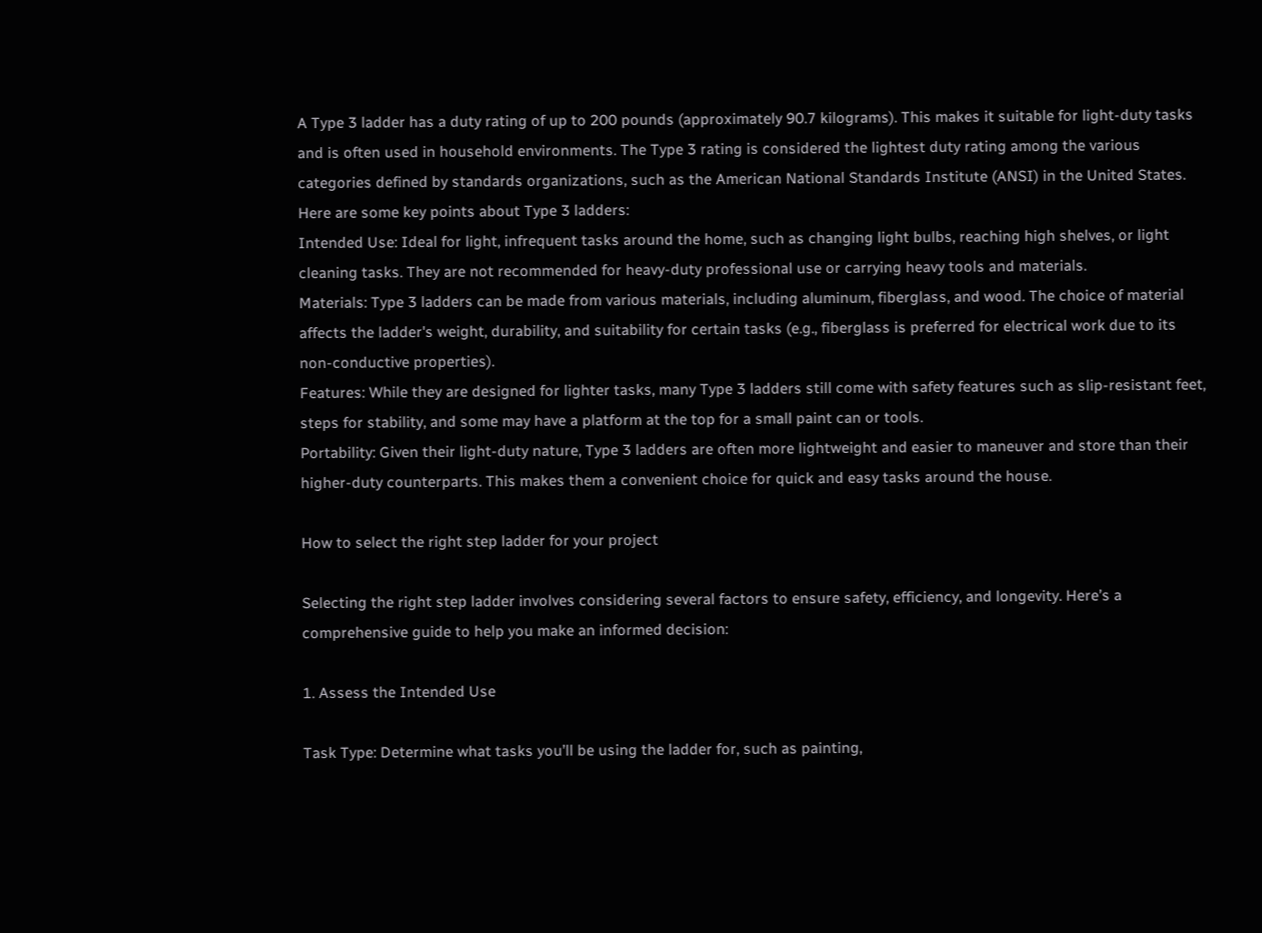A Type 3 ladder has a duty rating of up to 200 pounds (approximately 90.7 kilograms). This makes it suitable for light-duty tasks and is often used in household environments. The Type 3 rating is considered the lightest duty rating among the various categories defined by standards organizations, such as the American National Standards Institute (ANSI) in the United States.
Here are some key points about Type 3 ladders:
Intended Use: Ideal for light, infrequent tasks around the home, such as changing light bulbs, reaching high shelves, or light cleaning tasks. They are not recommended for heavy-duty professional use or carrying heavy tools and materials.
Materials: Type 3 ladders can be made from various materials, including aluminum, fiberglass, and wood. The choice of material affects the ladder's weight, durability, and suitability for certain tasks (e.g., fiberglass is preferred for electrical work due to its non-conductive properties).
Features: While they are designed for lighter tasks, many Type 3 ladders still come with safety features such as slip-resistant feet, steps for stability, and some may have a platform at the top for a small paint can or tools.
Portability: Given their light-duty nature, Type 3 ladders are often more lightweight and easier to maneuver and store than their higher-duty counterparts. This makes them a convenient choice for quick and easy tasks around the house.

How to select the right step ladder for your project

Selecting the right step ladder involves considering several factors to ensure safety, efficiency, and longevity. Here’s a comprehensive guide to help you make an informed decision:

1. Assess the Intended Use

Task Type: Determine what tasks you’ll be using the ladder for, such as painting,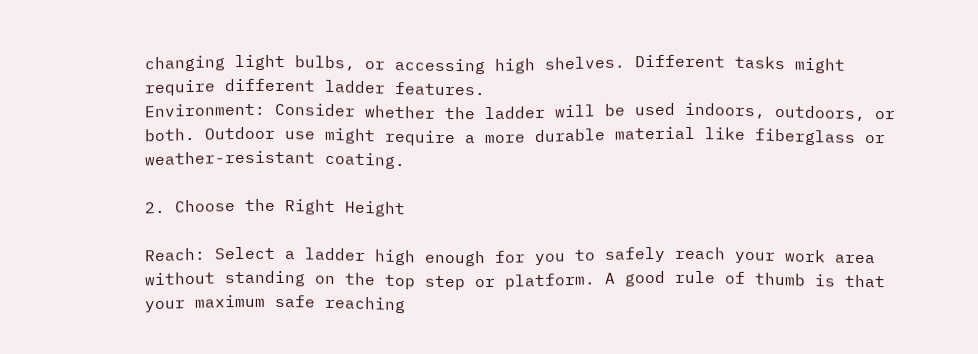changing light bulbs, or accessing high shelves. Different tasks might require different ladder features.
Environment: Consider whether the ladder will be used indoors, outdoors, or both. Outdoor use might require a more durable material like fiberglass or weather-resistant coating.

2. Choose the Right Height

Reach: Select a ladder high enough for you to safely reach your work area without standing on the top step or platform. A good rule of thumb is that your maximum safe reaching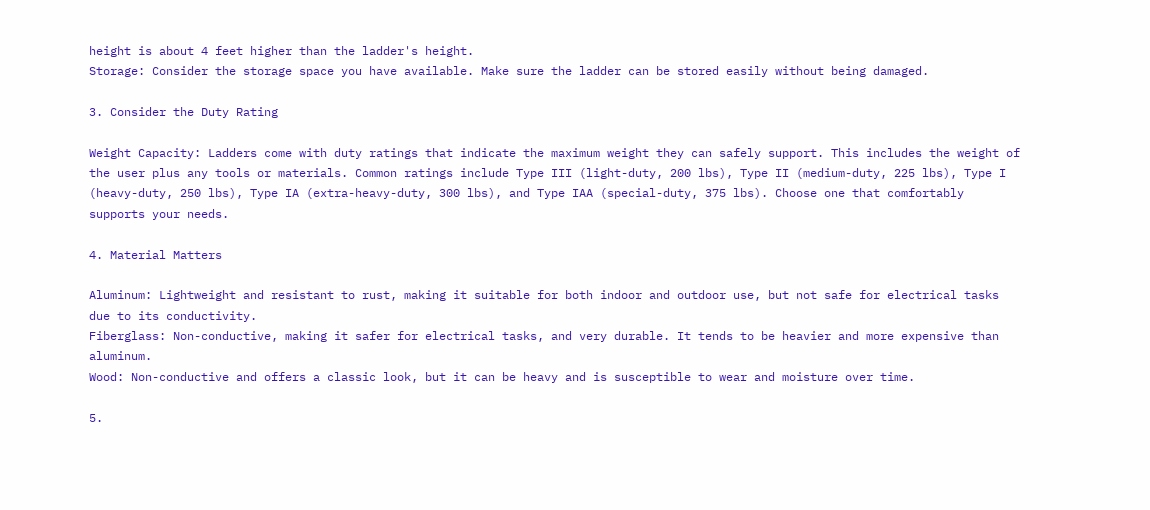height is about 4 feet higher than the ladder's height.
Storage: Consider the storage space you have available. Make sure the ladder can be stored easily without being damaged.

3. Consider the Duty Rating

Weight Capacity: Ladders come with duty ratings that indicate the maximum weight they can safely support. This includes the weight of the user plus any tools or materials. Common ratings include Type III (light-duty, 200 lbs), Type II (medium-duty, 225 lbs), Type I (heavy-duty, 250 lbs), Type IA (extra-heavy-duty, 300 lbs), and Type IAA (special-duty, 375 lbs). Choose one that comfortably supports your needs.

4. Material Matters

Aluminum: Lightweight and resistant to rust, making it suitable for both indoor and outdoor use, but not safe for electrical tasks due to its conductivity.
Fiberglass: Non-conductive, making it safer for electrical tasks, and very durable. It tends to be heavier and more expensive than aluminum.
Wood: Non-conductive and offers a classic look, but it can be heavy and is susceptible to wear and moisture over time.

5.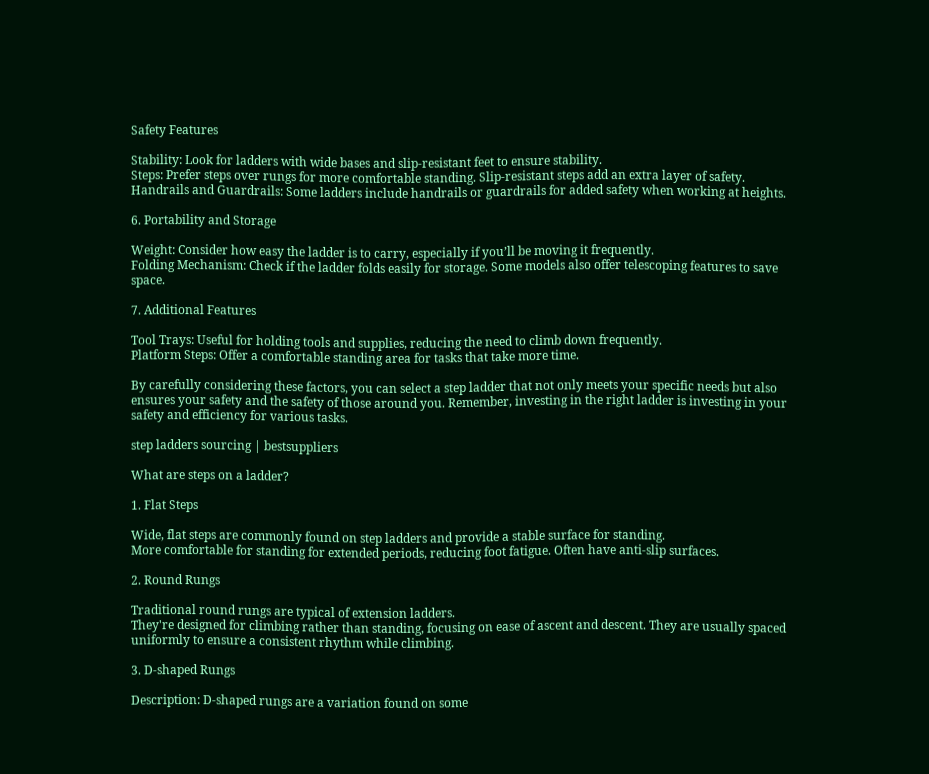Safety Features

Stability: Look for ladders with wide bases and slip-resistant feet to ensure stability.
Steps: Prefer steps over rungs for more comfortable standing. Slip-resistant steps add an extra layer of safety.
Handrails and Guardrails: Some ladders include handrails or guardrails for added safety when working at heights.

6. Portability and Storage

Weight: Consider how easy the ladder is to carry, especially if you’ll be moving it frequently.
Folding Mechanism: Check if the ladder folds easily for storage. Some models also offer telescoping features to save space.

7. Additional Features

Tool Trays: Useful for holding tools and supplies, reducing the need to climb down frequently.
Platform Steps: Offer a comfortable standing area for tasks that take more time.

By carefully considering these factors, you can select a step ladder that not only meets your specific needs but also ensures your safety and the safety of those around you. Remember, investing in the right ladder is investing in your safety and efficiency for various tasks.

step ladders sourcing | bestsuppliers

What are steps on a ladder?

1. Flat Steps

Wide, flat steps are commonly found on step ladders and provide a stable surface for standing.
More comfortable for standing for extended periods, reducing foot fatigue. Often have anti-slip surfaces.

2. Round Rungs

Traditional round rungs are typical of extension ladders.
They're designed for climbing rather than standing, focusing on ease of ascent and descent. They are usually spaced uniformly to ensure a consistent rhythm while climbing.

3. D-shaped Rungs

Description: D-shaped rungs are a variation found on some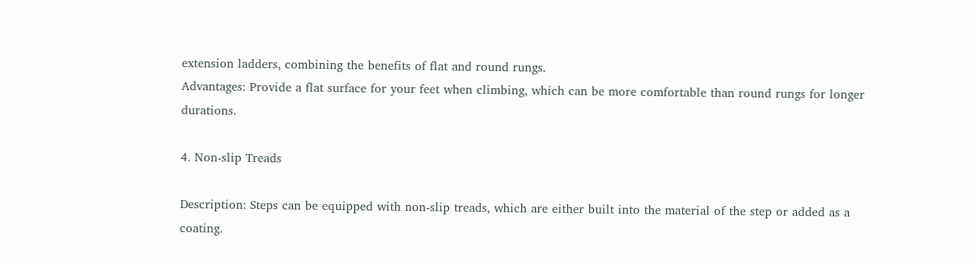extension ladders, combining the benefits of flat and round rungs.
Advantages: Provide a flat surface for your feet when climbing, which can be more comfortable than round rungs for longer durations.

4. Non-slip Treads

Description: Steps can be equipped with non-slip treads, which are either built into the material of the step or added as a coating.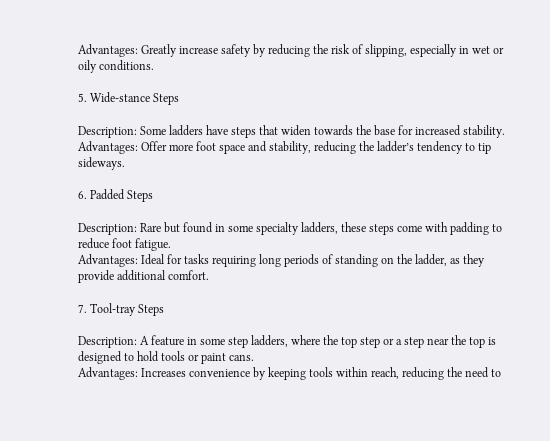Advantages: Greatly increase safety by reducing the risk of slipping, especially in wet or oily conditions.

5. Wide-stance Steps

Description: Some ladders have steps that widen towards the base for increased stability.
Advantages: Offer more foot space and stability, reducing the ladder’s tendency to tip sideways.

6. Padded Steps

Description: Rare but found in some specialty ladders, these steps come with padding to reduce foot fatigue.
Advantages: Ideal for tasks requiring long periods of standing on the ladder, as they provide additional comfort.

7. Tool-tray Steps

Description: A feature in some step ladders, where the top step or a step near the top is designed to hold tools or paint cans.
Advantages: Increases convenience by keeping tools within reach, reducing the need to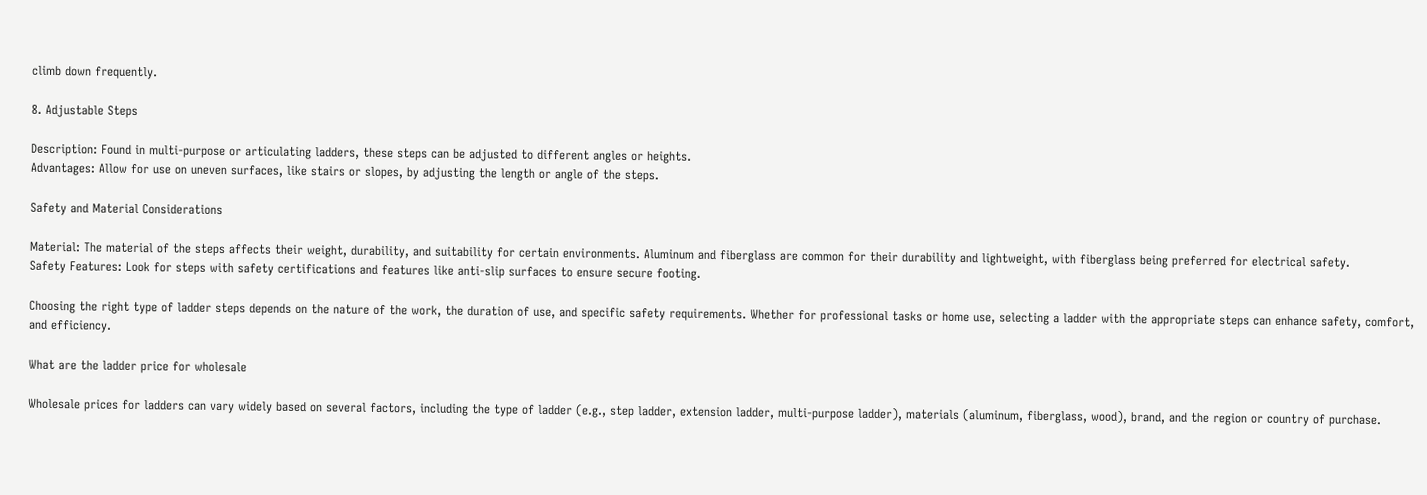climb down frequently.

8. Adjustable Steps

Description: Found in multi-purpose or articulating ladders, these steps can be adjusted to different angles or heights.
Advantages: Allow for use on uneven surfaces, like stairs or slopes, by adjusting the length or angle of the steps.

Safety and Material Considerations

Material: The material of the steps affects their weight, durability, and suitability for certain environments. Aluminum and fiberglass are common for their durability and lightweight, with fiberglass being preferred for electrical safety.
Safety Features: Look for steps with safety certifications and features like anti-slip surfaces to ensure secure footing.

Choosing the right type of ladder steps depends on the nature of the work, the duration of use, and specific safety requirements. Whether for professional tasks or home use, selecting a ladder with the appropriate steps can enhance safety, comfort, and efficiency.

What are the ladder price for wholesale

Wholesale prices for ladders can vary widely based on several factors, including the type of ladder (e.g., step ladder, extension ladder, multi-purpose ladder), materials (aluminum, fiberglass, wood), brand, and the region or country of purchase.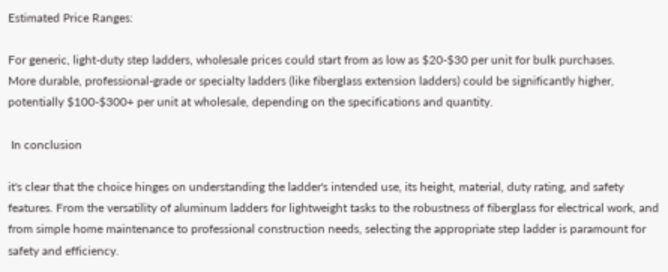Estimated Price Ranges:

For generic, light-duty step ladders, wholesale prices could start from as low as $20-$30 per unit for bulk purchases.
More durable, professional-grade or specialty ladders (like fiberglass extension ladders) could be significantly higher, potentially $100-$300+ per unit at wholesale, depending on the specifications and quantity.

 In conclusion

it's clear that the choice hinges on understanding the ladder's intended use, its height, material, duty rating, and safety features. From the versatility of aluminum ladders for lightweight tasks to the robustness of fiberglass for electrical work, and from simple home maintenance to professional construction needs, selecting the appropriate step ladder is paramount for safety and efficiency.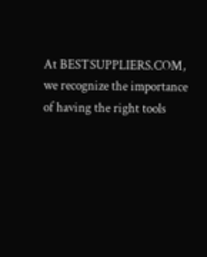At BESTSUPPLIERS.COM, we recognize the importance of having the right tools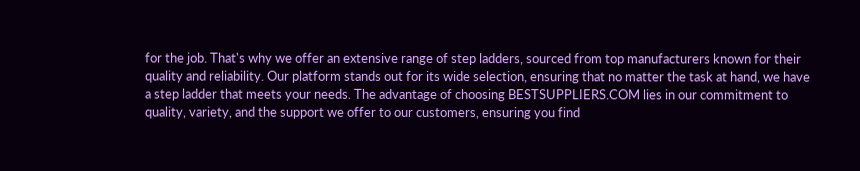for the job. That's why we offer an extensive range of step ladders, sourced from top manufacturers known for their quality and reliability. Our platform stands out for its wide selection, ensuring that no matter the task at hand, we have a step ladder that meets your needs. The advantage of choosing BESTSUPPLIERS.COM lies in our commitment to quality, variety, and the support we offer to our customers, ensuring you find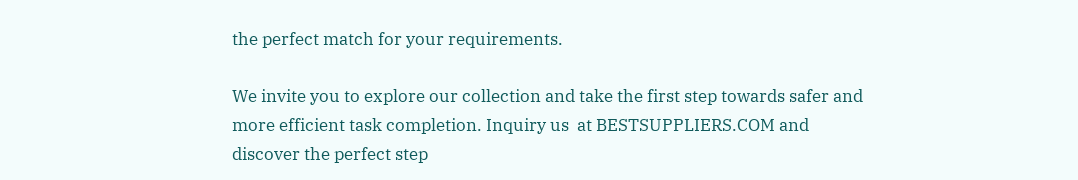the perfect match for your requirements.

We invite you to explore our collection and take the first step towards safer and more efficient task completion. Inquiry us  at BESTSUPPLIERS.COM and discover the perfect step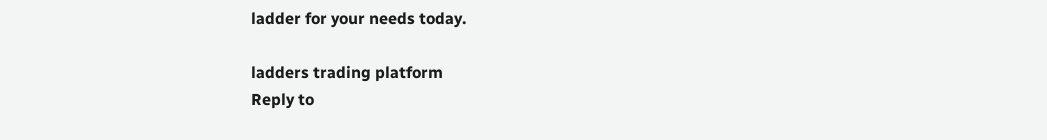ladder for your needs today.

ladders trading platform
Reply to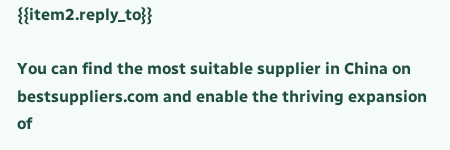{{item2.reply_to}}

You can find the most suitable supplier in China on bestsuppliers.com and enable the thriving expansion of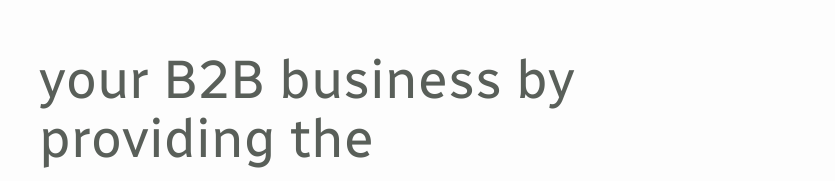your B2B business by providing the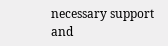necessary support and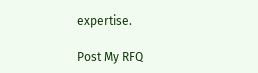expertise.

Post My RFQ